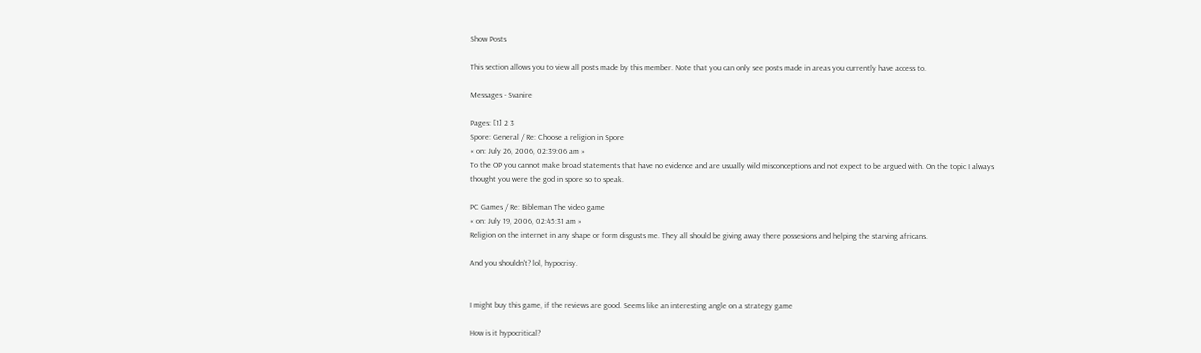Show Posts

This section allows you to view all posts made by this member. Note that you can only see posts made in areas you currently have access to.

Messages - Svanire

Pages: [1] 2 3
Spore: General / Re: Choose a religion in Spore
« on: July 26, 2006, 02:39:06 am »
To the OP you cannot make broad statements that have no evidence and are usually wild misconceptions and not expect to be argued with. On the topic I always thought you were the god in spore so to speak.

PC Games / Re: Bibleman The video game
« on: July 19, 2006, 02:45:31 am »
Religion on the internet in any shape or form disgusts me. They all should be giving away there possesions and helping the starving africans.

And you shouldn't? lol, hypocrisy.


I might buy this game, if the reviews are good. Seems like an interesting angle on a strategy game

How is it hypocritical?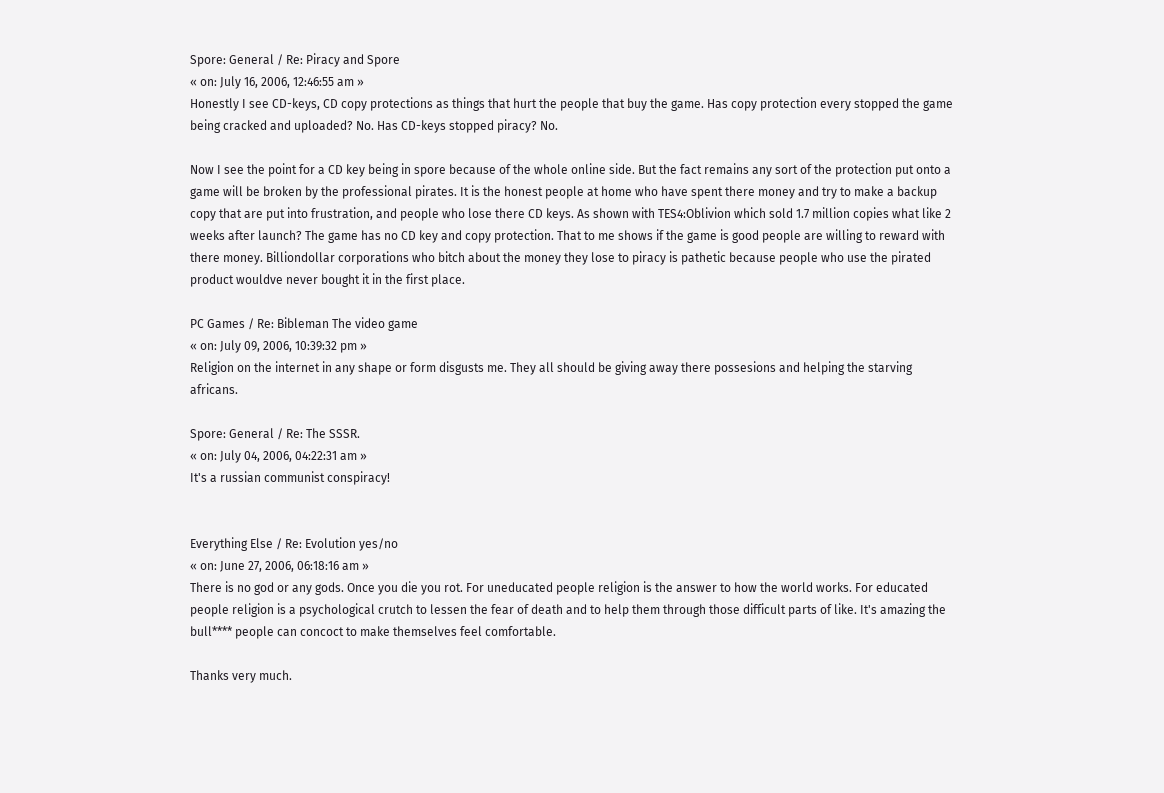Spore: General / Re: Piracy and Spore
« on: July 16, 2006, 12:46:55 am »
Honestly I see CD-keys, CD copy protections as things that hurt the people that buy the game. Has copy protection every stopped the game being cracked and uploaded? No. Has CD-keys stopped piracy? No.

Now I see the point for a CD key being in spore because of the whole online side. But the fact remains any sort of the protection put onto a game will be broken by the professional pirates. It is the honest people at home who have spent there money and try to make a backup copy that are put into frustration, and people who lose there CD keys. As shown with TES4:Oblivion which sold 1.7 million copies what like 2 weeks after launch? The game has no CD key and copy protection. That to me shows if the game is good people are willing to reward with there money. Billiondollar corporations who bitch about the money they lose to piracy is pathetic because people who use the pirated product wouldve never bought it in the first place.

PC Games / Re: Bibleman The video game
« on: July 09, 2006, 10:39:32 pm »
Religion on the internet in any shape or form disgusts me. They all should be giving away there possesions and helping the starving africans.

Spore: General / Re: The SSSR.
« on: July 04, 2006, 04:22:31 am »
It's a russian communist conspiracy!


Everything Else / Re: Evolution yes/no
« on: June 27, 2006, 06:18:16 am »
There is no god or any gods. Once you die you rot. For uneducated people religion is the answer to how the world works. For educated people religion is a psychological crutch to lessen the fear of death and to help them through those difficult parts of like. It's amazing the bull**** people can concoct to make themselves feel comfortable.

Thanks very much.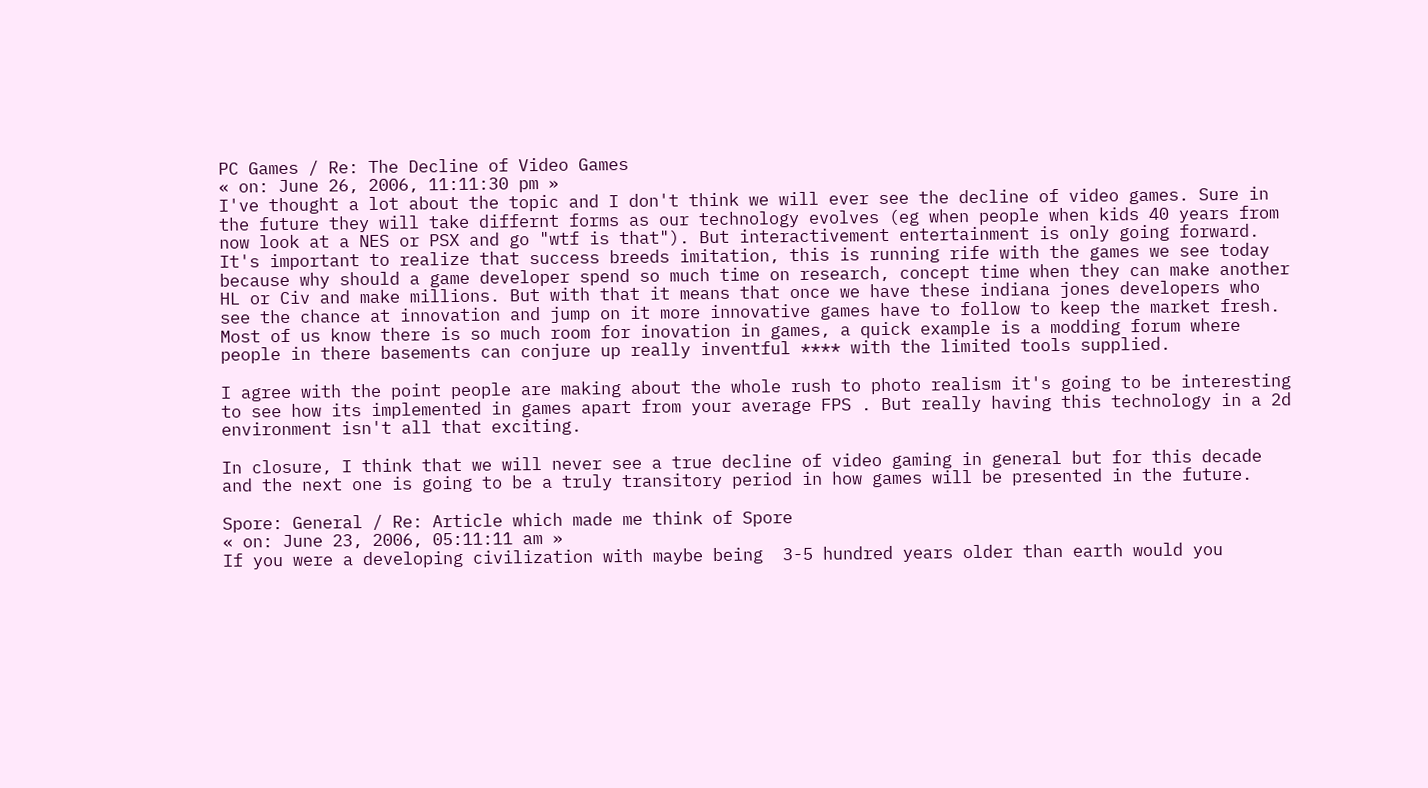PC Games / Re: The Decline of Video Games
« on: June 26, 2006, 11:11:30 pm »
I've thought a lot about the topic and I don't think we will ever see the decline of video games. Sure in the future they will take differnt forms as our technology evolves (eg when people when kids 40 years from now look at a NES or PSX and go "wtf is that"). But interactivement entertainment is only going forward. It's important to realize that success breeds imitation, this is running rife with the games we see today because why should a game developer spend so much time on research, concept time when they can make another HL or Civ and make millions. But with that it means that once we have these indiana jones developers who see the chance at innovation and jump on it more innovative games have to follow to keep the market fresh. Most of us know there is so much room for inovation in games, a quick example is a modding forum where people in there basements can conjure up really inventful **** with the limited tools supplied.

I agree with the point people are making about the whole rush to photo realism it's going to be interesting to see how its implemented in games apart from your average FPS . But really having this technology in a 2d environment isn't all that exciting.

In closure, I think that we will never see a true decline of video gaming in general but for this decade and the next one is going to be a truly transitory period in how games will be presented in the future.

Spore: General / Re: Article which made me think of Spore
« on: June 23, 2006, 05:11:11 am »
If you were a developing civilization with maybe being  3-5 hundred years older than earth would you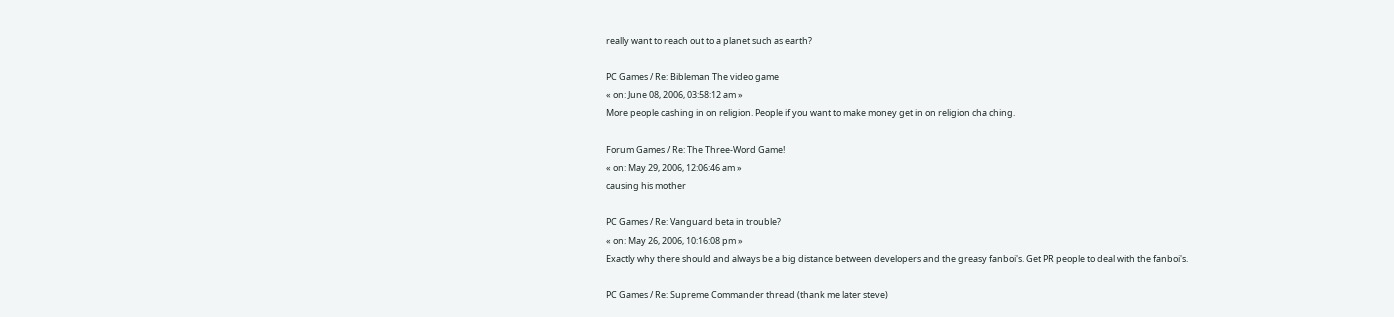really want to reach out to a planet such as earth?

PC Games / Re: Bibleman The video game
« on: June 08, 2006, 03:58:12 am »
More people cashing in on religion. People if you want to make money get in on religion cha ching.

Forum Games / Re: The Three-Word Game!
« on: May 29, 2006, 12:06:46 am »
causing his mother

PC Games / Re: Vanguard beta in trouble?
« on: May 26, 2006, 10:16:08 pm »
Exactly why there should and always be a big distance between developers and the greasy fanboi's. Get PR people to deal with the fanboi's.

PC Games / Re: Supreme Commander thread (thank me later steve)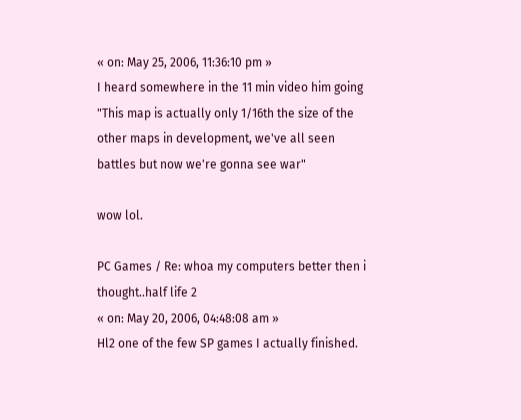« on: May 25, 2006, 11:36:10 pm »
I heard somewhere in the 11 min video him going "This map is actually only 1/16th the size of the other maps in development, we've all seen battles but now we're gonna see war"

wow lol.

PC Games / Re: whoa my computers better then i thought..half life 2
« on: May 20, 2006, 04:48:08 am »
Hl2 one of the few SP games I actually finished.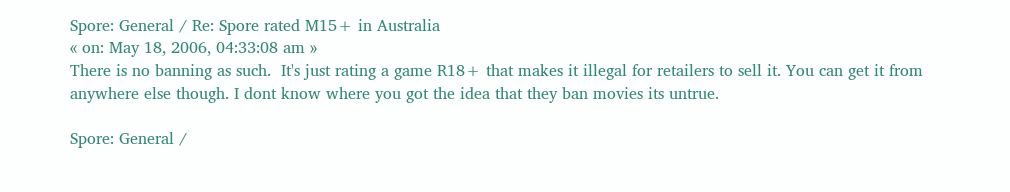Spore: General / Re: Spore rated M15+ in Australia
« on: May 18, 2006, 04:33:08 am »
There is no banning as such.  It's just rating a game R18+ that makes it illegal for retailers to sell it. You can get it from anywhere else though. I dont know where you got the idea that they ban movies its untrue.

Spore: General /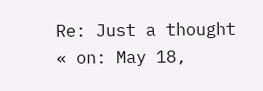Re: Just a thought
« on: May 18,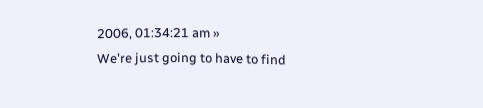2006, 01:34:21 am »
We're just going to have to find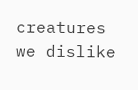creatures we dislike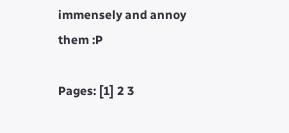immensely and annoy them :P

Pages: [1] 2 3